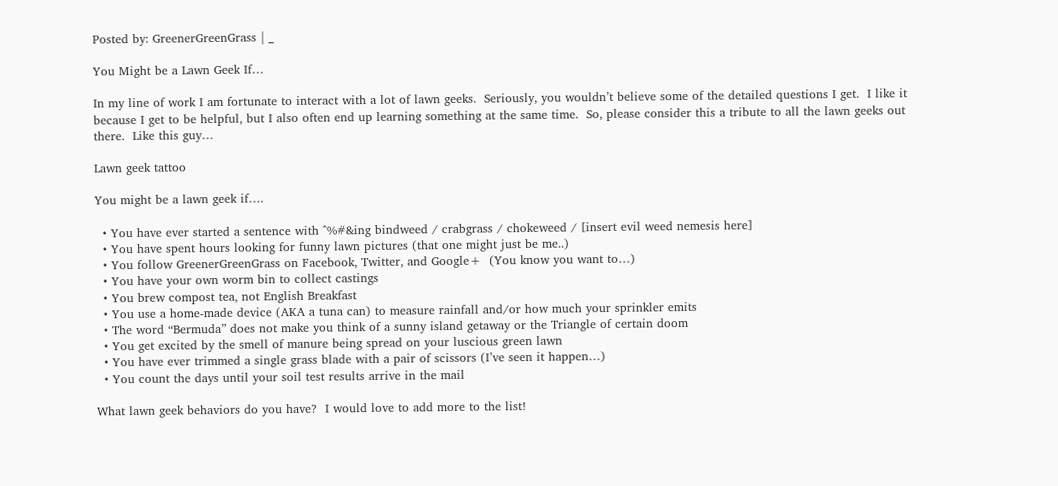Posted by: GreenerGreenGrass | _

You Might be a Lawn Geek If…

In my line of work I am fortunate to interact with a lot of lawn geeks.  Seriously, you wouldn’t believe some of the detailed questions I get.  I like it because I get to be helpful, but I also often end up learning something at the same time.  So, please consider this a tribute to all the lawn geeks out there.  Like this guy…

Lawn geek tattoo

You might be a lawn geek if….

  • You have ever started a sentence with ^%#&ing bindweed / crabgrass / chokeweed / [insert evil weed nemesis here]
  • You have spent hours looking for funny lawn pictures (that one might just be me..)
  • You follow GreenerGreenGrass on Facebook, Twitter, and Google+  (You know you want to…)
  • You have your own worm bin to collect castings
  • You brew compost tea, not English Breakfast
  • You use a home-made device (AKA a tuna can) to measure rainfall and/or how much your sprinkler emits
  • The word “Bermuda” does not make you think of a sunny island getaway or the Triangle of certain doom
  • You get excited by the smell of manure being spread on your luscious green lawn
  • You have ever trimmed a single grass blade with a pair of scissors (I’ve seen it happen…)
  • You count the days until your soil test results arrive in the mail

What lawn geek behaviors do you have?  I would love to add more to the list!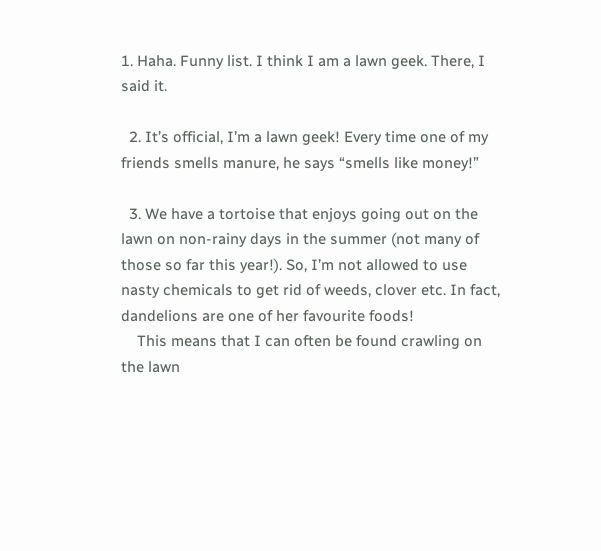1. Haha. Funny list. I think I am a lawn geek. There, I said it.

  2. It’s official, I’m a lawn geek! Every time one of my friends smells manure, he says “smells like money!”

  3. We have a tortoise that enjoys going out on the lawn on non-rainy days in the summer (not many of those so far this year!). So, I’m not allowed to use nasty chemicals to get rid of weeds, clover etc. In fact, dandelions are one of her favourite foods!
    This means that I can often be found crawling on the lawn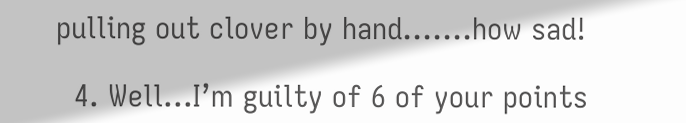pulling out clover by hand…….how sad!

  4. Well…I’m guilty of 6 of your points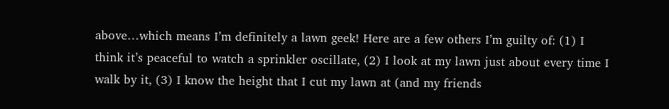above…which means I’m definitely a lawn geek! Here are a few others I’m guilty of: (1) I think it’s peaceful to watch a sprinkler oscillate, (2) I look at my lawn just about every time I walk by it, (3) I know the height that I cut my lawn at (and my friends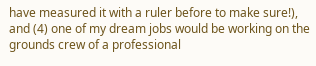have measured it with a ruler before to make sure!), and (4) one of my dream jobs would be working on the grounds crew of a professional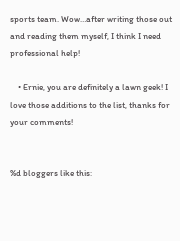sports team. Wow…after writing those out and reading them myself, I think I need professional help!

    • Ernie, you are definitely a lawn geek! I love those additions to the list, thanks for your comments!


%d bloggers like this: